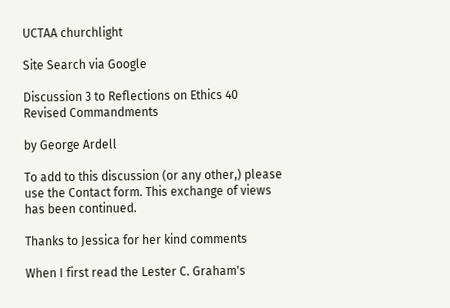UCTAA churchlight

Site Search via Google

Discussion 3 to Reflections on Ethics 40
Revised Commandments

by George Ardell

To add to this discussion (or any other,) please use the Contact form. This exchange of views has been continued.

Thanks to Jessica for her kind comments

When I first read the Lester C. Graham's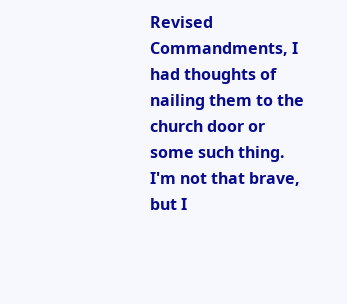Revised Commandments, I had thoughts of nailing them to the church door or some such thing.  I'm not that brave, but I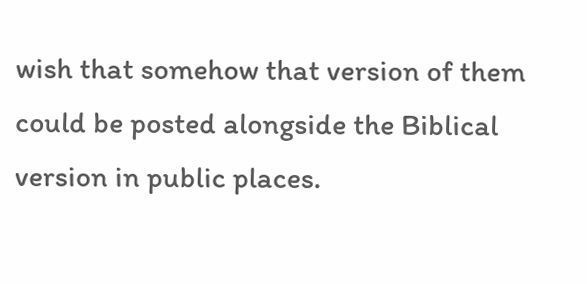wish that somehow that version of them could be posted alongside the Biblical version in public places.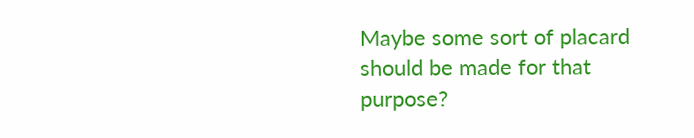Maybe some sort of placard should be made for that purpose?